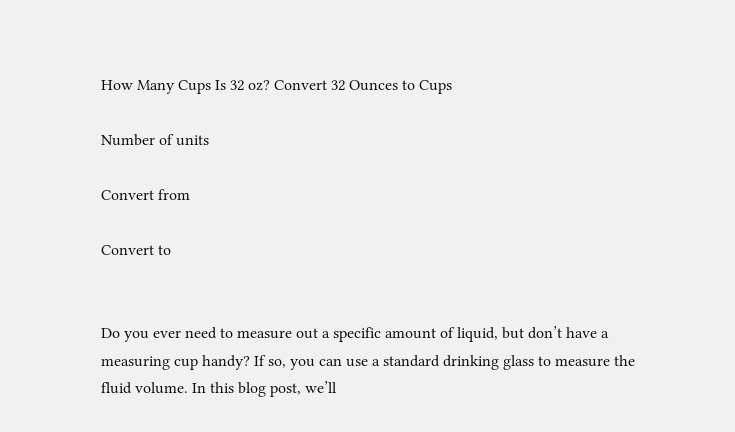How Many Cups Is 32 oz? Convert 32 Ounces to Cups

Number of units

Convert from

Convert to


Do you ever need to measure out a specific amount of liquid, but don’t have a measuring cup handy? If so, you can use a standard drinking glass to measure the fluid volume. In this blog post, we’ll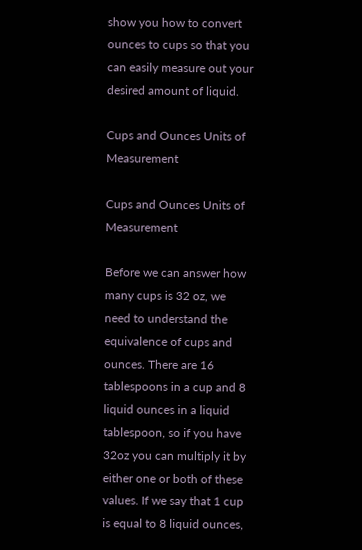show you how to convert ounces to cups so that you can easily measure out your desired amount of liquid.

Cups and Ounces Units of Measurement

Cups and Ounces Units of Measurement

Before we can answer how many cups is 32 oz, we need to understand the equivalence of cups and ounces. There are 16 tablespoons in a cup and 8 liquid ounces in a liquid tablespoon, so if you have 32oz you can multiply it by either one or both of these values. If we say that 1 cup is equal to 8 liquid ounces,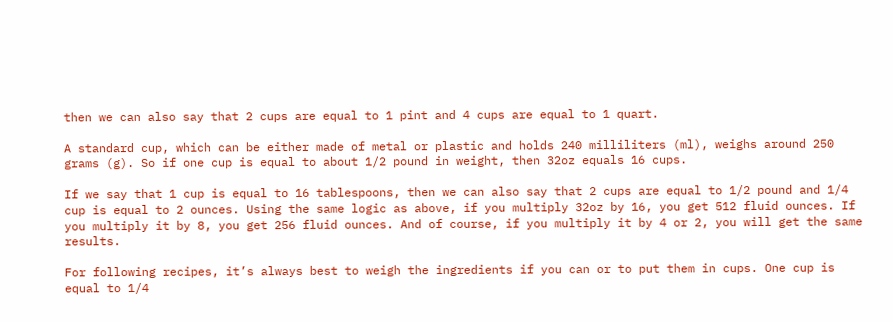then we can also say that 2 cups are equal to 1 pint and 4 cups are equal to 1 quart.

A standard cup, which can be either made of metal or plastic and holds 240 milliliters (ml), weighs around 250 grams (g). So if one cup is equal to about 1/2 pound in weight, then 32oz equals 16 cups.

If we say that 1 cup is equal to 16 tablespoons, then we can also say that 2 cups are equal to 1/2 pound and 1/4 cup is equal to 2 ounces. Using the same logic as above, if you multiply 32oz by 16, you get 512 fluid ounces. If you multiply it by 8, you get 256 fluid ounces. And of course, if you multiply it by 4 or 2, you will get the same results.

For following recipes, it’s always best to weigh the ingredients if you can or to put them in cups. One cup is equal to 1/4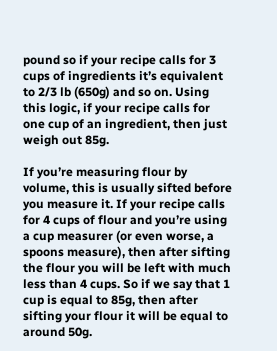pound so if your recipe calls for 3 cups of ingredients it’s equivalent to 2/3 lb (650g) and so on. Using this logic, if your recipe calls for one cup of an ingredient, then just weigh out 85g.

If you’re measuring flour by volume, this is usually sifted before you measure it. If your recipe calls for 4 cups of flour and you’re using a cup measurer (or even worse, a spoons measure), then after sifting the flour you will be left with much less than 4 cups. So if we say that 1 cup is equal to 85g, then after sifting your flour it will be equal to around 50g.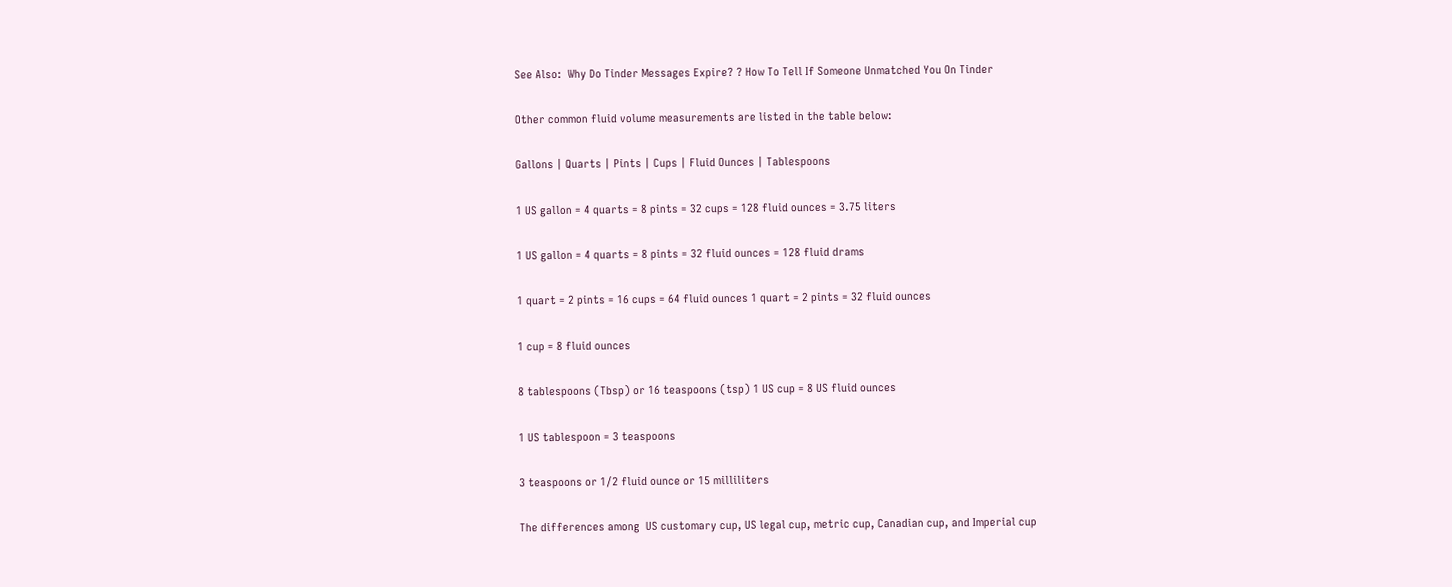See Also:  Why Do Tinder Messages Expire? ? How To Tell If Someone Unmatched You On Tinder

Other common fluid volume measurements are listed in the table below:

Gallons | Quarts | Pints | Cups | Fluid Ounces | Tablespoons

1 US gallon = 4 quarts = 8 pints = 32 cups = 128 fluid ounces = 3.75 liters

1 US gallon = 4 quarts = 8 pints = 32 fluid ounces = 128 fluid drams

1 quart = 2 pints = 16 cups = 64 fluid ounces 1 quart = 2 pints = 32 fluid ounces

1 cup = 8 fluid ounces

8 tablespoons (Tbsp) or 16 teaspoons (tsp) 1 US cup = 8 US fluid ounces

1 US tablespoon = 3 teaspoons

3 teaspoons or 1/2 fluid ounce or 15 milliliters

The differences among  US customary cup, US legal cup, metric cup, Canadian cup, and Imperial cup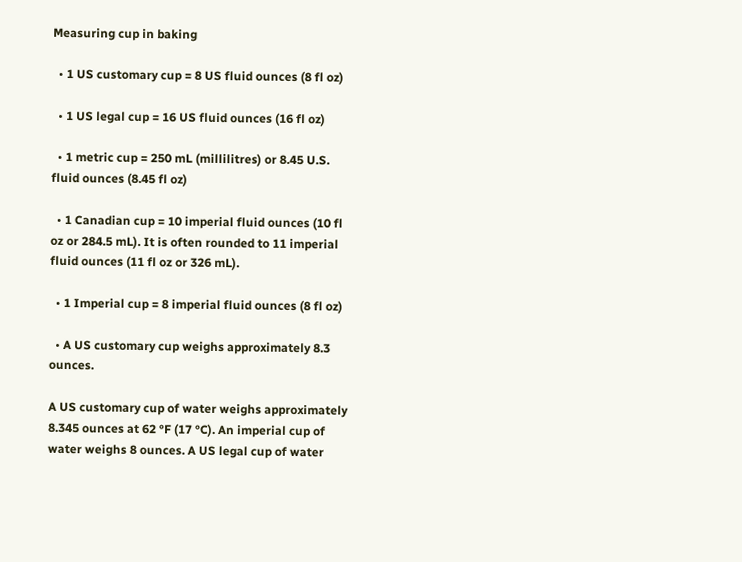Measuring cup in baking

  • 1 US customary cup = 8 US fluid ounces (8 fl oz)

  • 1 US legal cup = 16 US fluid ounces (16 fl oz)

  • 1 metric cup = 250 mL (millilitres) or 8.45 U.S. fluid ounces (8.45 fl oz)

  • 1 Canadian cup = 10 imperial fluid ounces (10 fl oz or 284.5 mL). It is often rounded to 11 imperial fluid ounces (11 fl oz or 326 mL).

  • 1 Imperial cup = 8 imperial fluid ounces (8 fl oz)

  • A US customary cup weighs approximately 8.3 ounces.

A US customary cup of water weighs approximately 8.345 ounces at 62 °F (17 °C). An imperial cup of water weighs 8 ounces. A US legal cup of water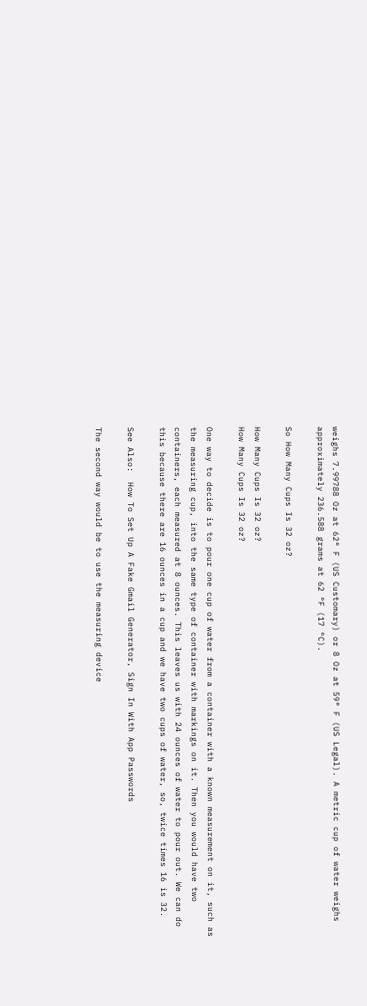weighs 7.99788 Oz at 62° F (US Customary) or 8 Oz at 59° F (US Legal). A metric cup of water weighs approximately 236.588 grams at 62 °F (17 °C).

So How Many Cups Is 32 oz?

How Many Cups Is 32 oz?
How Many Cups Is 32 oz?

One way to decide is to pour one cup of water from a container with a known measurement on it, such as the measuring cup, into the same type of container with markings on it. Then you would have two containers, each measured at 8 ounces. This leaves us with 24 ounces of water to pour out. We can do this because there are 16 ounces in a cup and we have two cups of water, so, twice times 16 is 32.

See Also:  How To Set Up A Fake Gmail Generator, Sign In With App Passwords

The second way would be to use the measuring device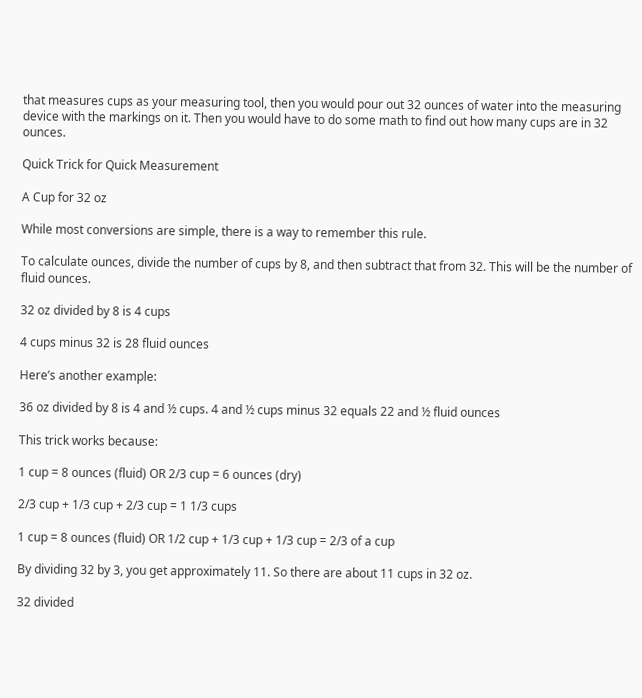that measures cups as your measuring tool, then you would pour out 32 ounces of water into the measuring device with the markings on it. Then you would have to do some math to find out how many cups are in 32 ounces.

Quick Trick for Quick Measurement

A Cup for 32 oz

While most conversions are simple, there is a way to remember this rule.

To calculate ounces, divide the number of cups by 8, and then subtract that from 32. This will be the number of fluid ounces.

32 oz divided by 8 is 4 cups

4 cups minus 32 is 28 fluid ounces

Here’s another example:

36 oz divided by 8 is 4 and ½ cups. 4 and ½ cups minus 32 equals 22 and ½ fluid ounces

This trick works because:

1 cup = 8 ounces (fluid) OR 2/3 cup = 6 ounces (dry)

2/3 cup + 1/3 cup + 2/3 cup = 1 1/3 cups

1 cup = 8 ounces (fluid) OR 1/2 cup + 1/3 cup + 1/3 cup = 2/3 of a cup

By dividing 32 by 3, you get approximately 11. So there are about 11 cups in 32 oz.

32 divided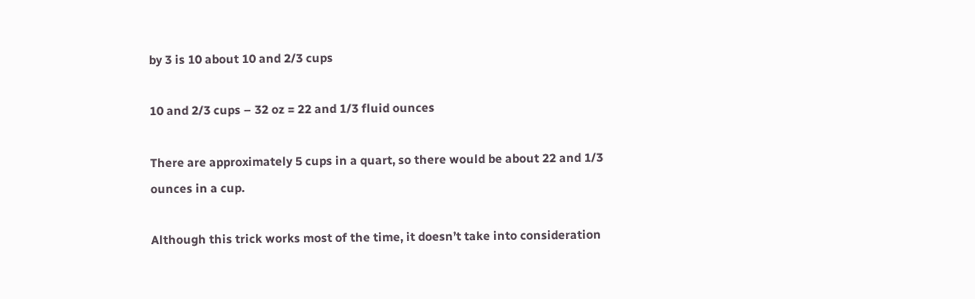by 3 is 10 about 10 and 2/3 cups

10 and 2/3 cups – 32 oz = 22 and 1/3 fluid ounces

There are approximately 5 cups in a quart, so there would be about 22 and 1/3 ounces in a cup.

Although this trick works most of the time, it doesn’t take into consideration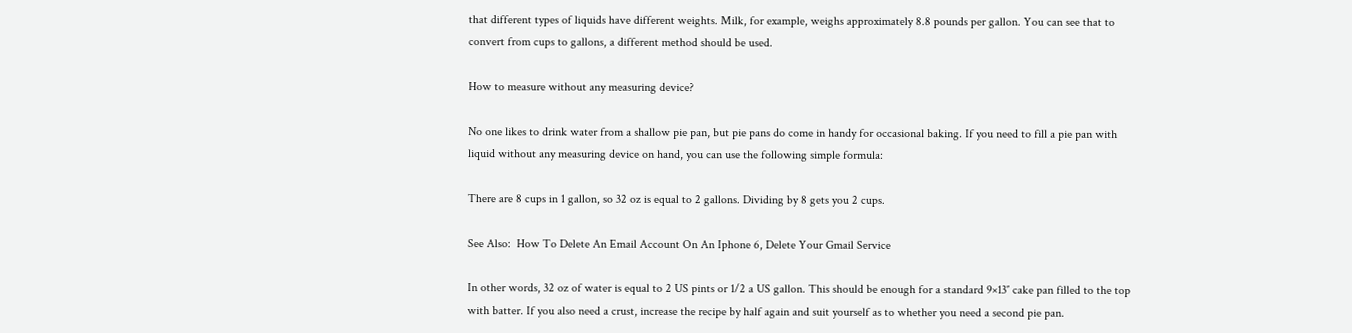that different types of liquids have different weights. Milk, for example, weighs approximately 8.8 pounds per gallon. You can see that to convert from cups to gallons, a different method should be used.

How to measure without any measuring device?

No one likes to drink water from a shallow pie pan, but pie pans do come in handy for occasional baking. If you need to fill a pie pan with liquid without any measuring device on hand, you can use the following simple formula:

There are 8 cups in 1 gallon, so 32 oz is equal to 2 gallons. Dividing by 8 gets you 2 cups.

See Also:  How To Delete An Email Account On An Iphone 6, Delete Your Gmail Service

In other words, 32 oz of water is equal to 2 US pints or 1/2 a US gallon. This should be enough for a standard 9×13″ cake pan filled to the top with batter. If you also need a crust, increase the recipe by half again and suit yourself as to whether you need a second pie pan.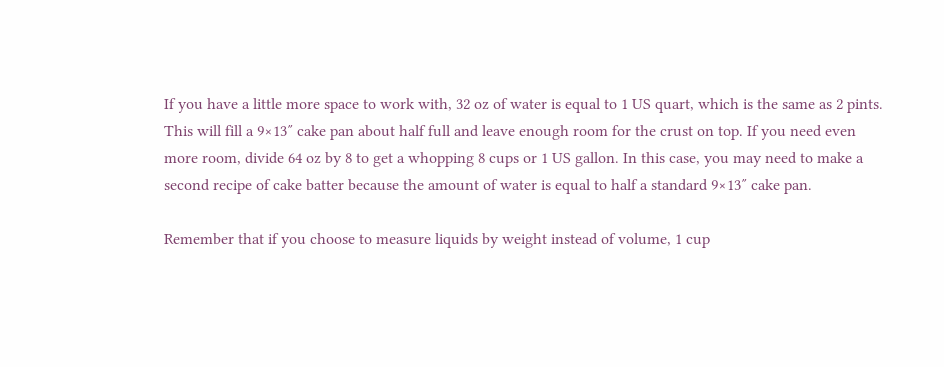If you have a little more space to work with, 32 oz of water is equal to 1 US quart, which is the same as 2 pints. This will fill a 9×13″ cake pan about half full and leave enough room for the crust on top. If you need even more room, divide 64 oz by 8 to get a whopping 8 cups or 1 US gallon. In this case, you may need to make a second recipe of cake batter because the amount of water is equal to half a standard 9×13″ cake pan.

Remember that if you choose to measure liquids by weight instead of volume, 1 cup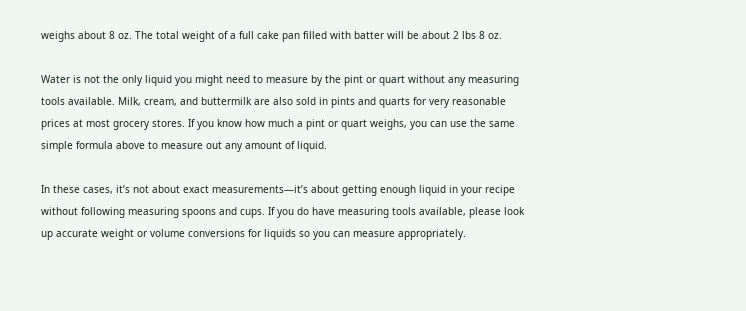weighs about 8 oz. The total weight of a full cake pan filled with batter will be about 2 lbs 8 oz.

Water is not the only liquid you might need to measure by the pint or quart without any measuring tools available. Milk, cream, and buttermilk are also sold in pints and quarts for very reasonable prices at most grocery stores. If you know how much a pint or quart weighs, you can use the same simple formula above to measure out any amount of liquid.

In these cases, it’s not about exact measurements—it’s about getting enough liquid in your recipe without following measuring spoons and cups. If you do have measuring tools available, please look up accurate weight or volume conversions for liquids so you can measure appropriately.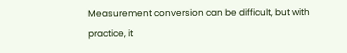Measurement conversion can be difficult, but with practice, it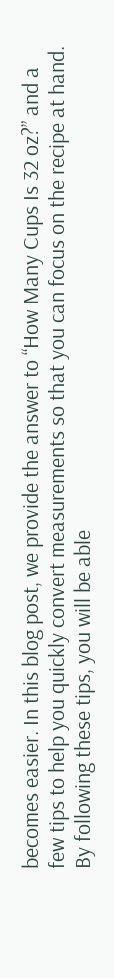becomes easier. In this blog post, we provide the answer to “How Many Cups Is 32 oz?” and a few tips to help you quickly convert measurements so that you can focus on the recipe at hand. By following these tips, you will be able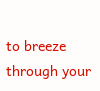to breeze through your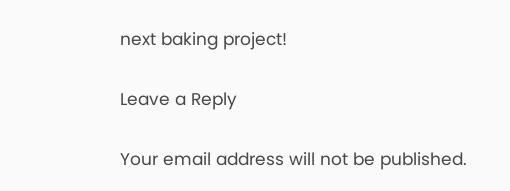next baking project!

Leave a Reply

Your email address will not be published.